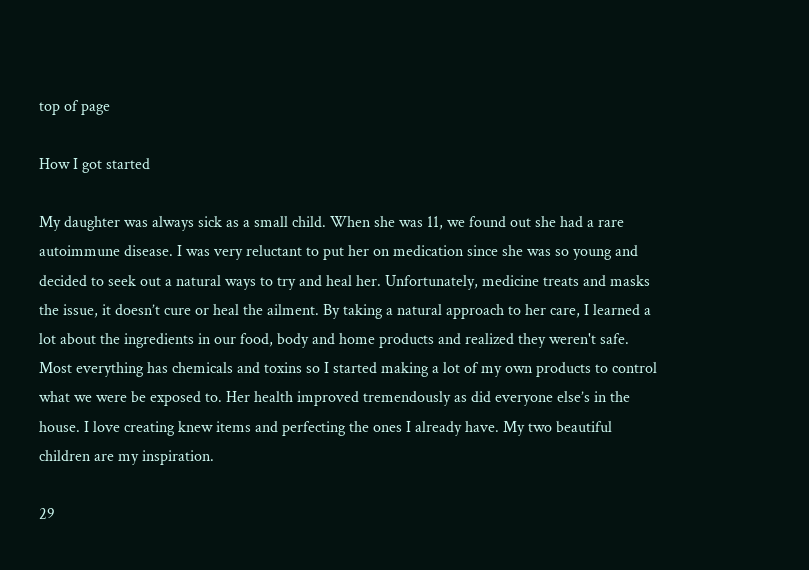top of page

How I got started

My daughter was always sick as a small child. When she was 11, we found out she had a rare autoimmune disease. I was very reluctant to put her on medication since she was so young and decided to seek out a natural ways to try and heal her. Unfortunately, medicine treats and masks the issue, it doesn’t cure or heal the ailment. By taking a natural approach to her care, I learned a lot about the ingredients in our food, body and home products and realized they weren't safe. Most everything has chemicals and toxins so I started making a lot of my own products to control what we were be exposed to. Her health improved tremendously as did everyone else’s in the house. I love creating knew items and perfecting the ones I already have. My two beautiful children are my inspiration.

29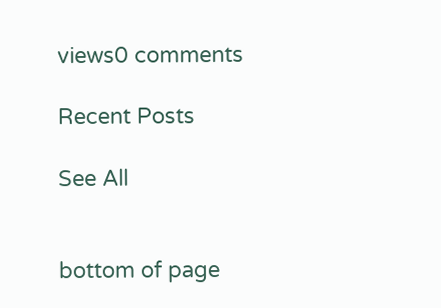views0 comments

Recent Posts

See All


bottom of page